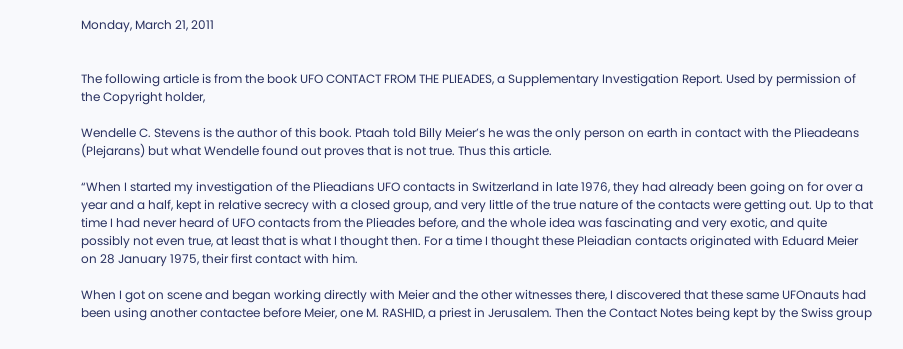Monday, March 21, 2011


The following article is from the book UFO CONTACT FROM THE PLIEADES, a Supplementary Investigation Report. Used by permission of the Copyright holder,

Wendelle C. Stevens is the author of this book. Ptaah told Billy Meier’s he was the only person on earth in contact with the Plieadeans (Plejarans) but what Wendelle found out proves that is not true. Thus this article.

“When I started my investigation of the Plieadians UFO contacts in Switzerland in late 1976, they had already been going on for over a year and a half, kept in relative secrecy with a closed group, and very little of the true nature of the contacts were getting out. Up to that time I had never heard of UFO contacts from the Plieades before, and the whole idea was fascinating and very exotic, and quite possibly not even true, at least that is what I thought then. For a time I thought these Pleiadian contacts originated with Eduard Meier on 28 January 1975, their first contact with him.

When I got on scene and began working directly with Meier and the other witnesses there, I discovered that these same UFOnauts had been using another contactee before Meier, one M. RASHID, a priest in Jerusalem. Then the Contact Notes being kept by the Swiss group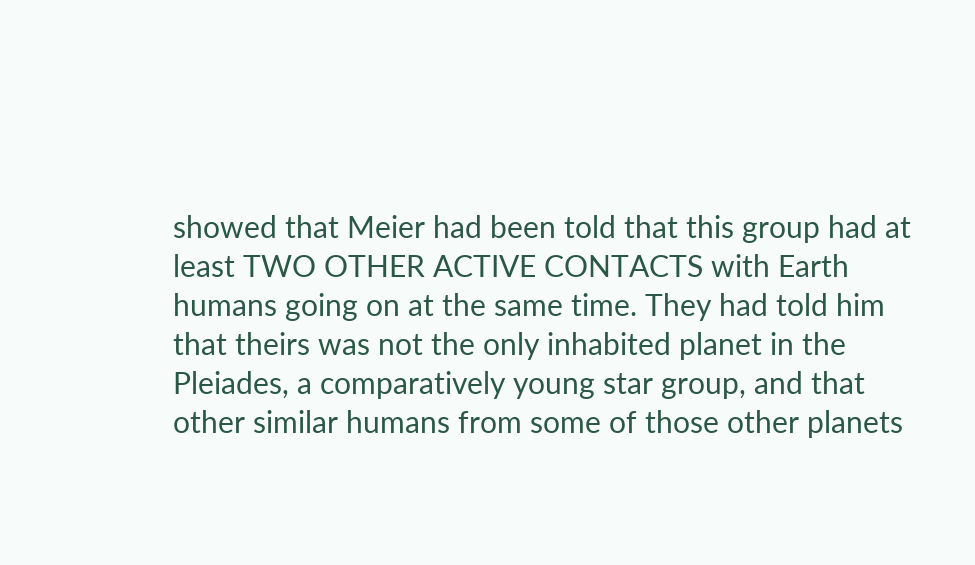showed that Meier had been told that this group had at least TWO OTHER ACTIVE CONTACTS with Earth humans going on at the same time. They had told him that theirs was not the only inhabited planet in the Pleiades, a comparatively young star group, and that other similar humans from some of those other planets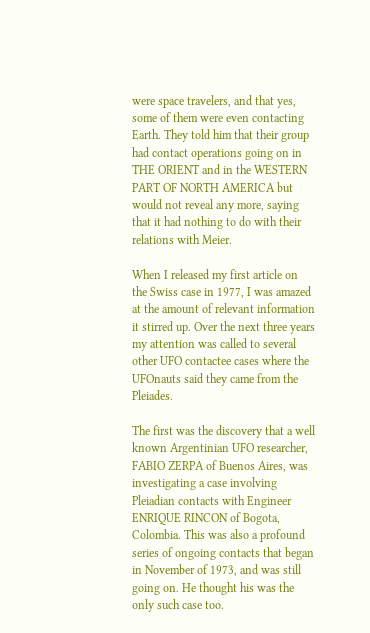were space travelers, and that yes, some of them were even contacting Earth. They told him that their group had contact operations going on in THE ORIENT and in the WESTERN PART OF NORTH AMERICA but would not reveal any more, saying that it had nothing to do with their relations with Meier.

When I released my first article on the Swiss case in 1977, I was amazed at the amount of relevant information it stirred up. Over the next three years my attention was called to several other UFO contactee cases where the UFOnauts said they came from the Pleiades.

The first was the discovery that a well known Argentinian UFO researcher, FABIO ZERPA of Buenos Aires, was investigating a case involving Pleiadian contacts with Engineer ENRIQUE RINCON of Bogota, Colombia. This was also a profound series of ongoing contacts that began in November of 1973, and was still going on. He thought his was the only such case too.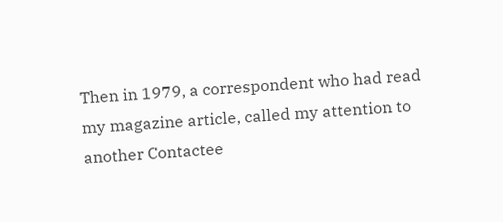Then in 1979, a correspondent who had read my magazine article, called my attention to another Contactee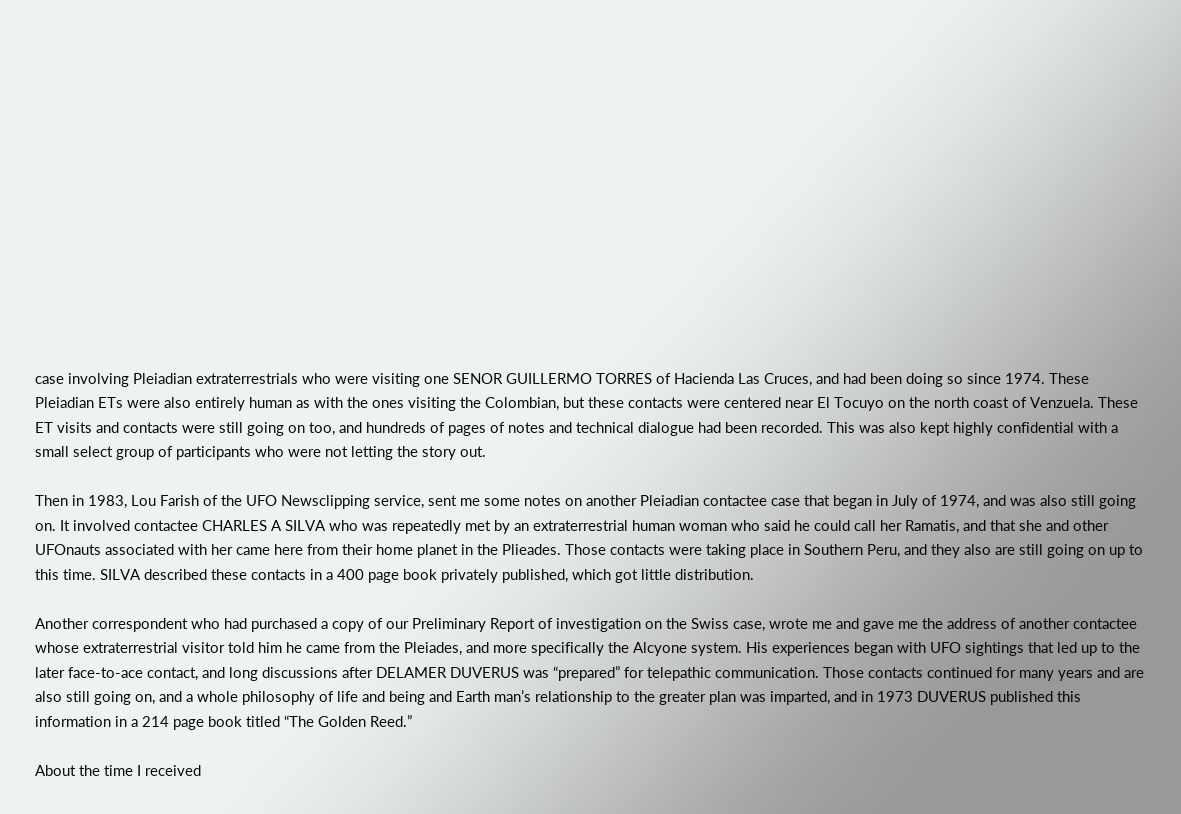case involving Pleiadian extraterrestrials who were visiting one SENOR GUILLERMO TORRES of Hacienda Las Cruces, and had been doing so since 1974. These Pleiadian ETs were also entirely human as with the ones visiting the Colombian, but these contacts were centered near El Tocuyo on the north coast of Venzuela. These ET visits and contacts were still going on too, and hundreds of pages of notes and technical dialogue had been recorded. This was also kept highly confidential with a small select group of participants who were not letting the story out.

Then in 1983, Lou Farish of the UFO Newsclipping service, sent me some notes on another Pleiadian contactee case that began in July of 1974, and was also still going on. It involved contactee CHARLES A SILVA who was repeatedly met by an extraterrestrial human woman who said he could call her Ramatis, and that she and other UFOnauts associated with her came here from their home planet in the Plieades. Those contacts were taking place in Southern Peru, and they also are still going on up to this time. SILVA described these contacts in a 400 page book privately published, which got little distribution.

Another correspondent who had purchased a copy of our Preliminary Report of investigation on the Swiss case, wrote me and gave me the address of another contactee whose extraterrestrial visitor told him he came from the Pleiades, and more specifically the Alcyone system. His experiences began with UFO sightings that led up to the later face-to-ace contact, and long discussions after DELAMER DUVERUS was “prepared” for telepathic communication. Those contacts continued for many years and are also still going on, and a whole philosophy of life and being and Earth man’s relationship to the greater plan was imparted, and in 1973 DUVERUS published this information in a 214 page book titled “The Golden Reed.”

About the time I received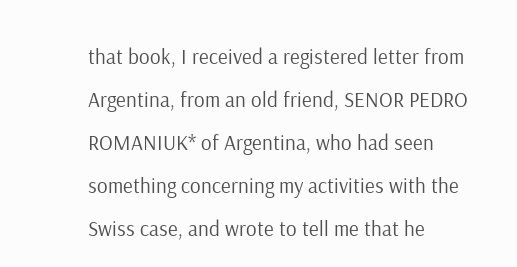that book, I received a registered letter from Argentina, from an old friend, SENOR PEDRO ROMANIUK* of Argentina, who had seen something concerning my activities with the Swiss case, and wrote to tell me that he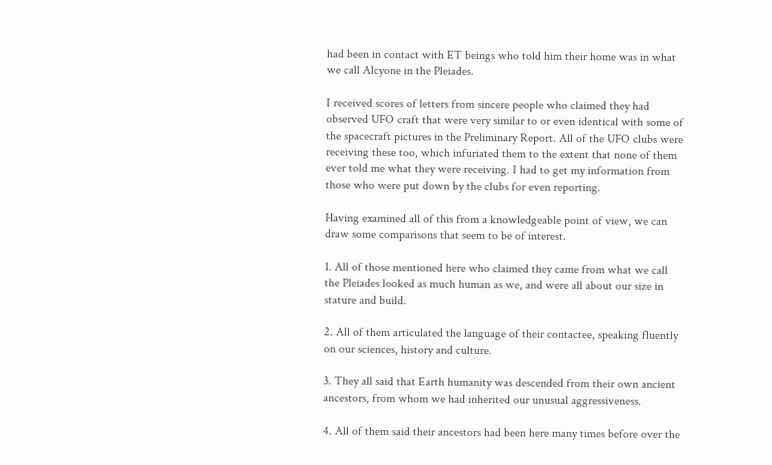had been in contact with ET beings who told him their home was in what we call Alcyone in the Pleiades.

I received scores of letters from sincere people who claimed they had observed UFO craft that were very similar to or even identical with some of the spacecraft pictures in the Preliminary Report. All of the UFO clubs were receiving these too, which infuriated them to the extent that none of them ever told me what they were receiving. I had to get my information from those who were put down by the clubs for even reporting.

Having examined all of this from a knowledgeable point of view, we can draw some comparisons that seem to be of interest.

1. All of those mentioned here who claimed they came from what we call the Pleiades looked as much human as we, and were all about our size in stature and build.

2. All of them articulated the language of their contactee, speaking fluently on our sciences, history and culture.

3. They all said that Earth humanity was descended from their own ancient ancestors, from whom we had inherited our unusual aggressiveness.

4. All of them said their ancestors had been here many times before over the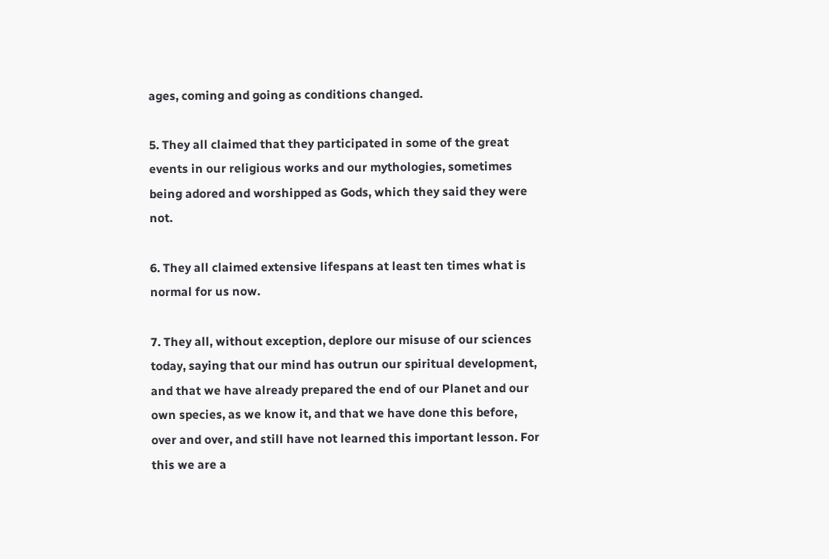ages, coming and going as conditions changed.

5. They all claimed that they participated in some of the great events in our religious works and our mythologies, sometimes being adored and worshipped as Gods, which they said they were not.

6. They all claimed extensive lifespans at least ten times what is normal for us now.

7. They all, without exception, deplore our misuse of our sciences today, saying that our mind has outrun our spiritual development, and that we have already prepared the end of our Planet and our own species, as we know it, and that we have done this before, over and over, and still have not learned this important lesson. For this we are a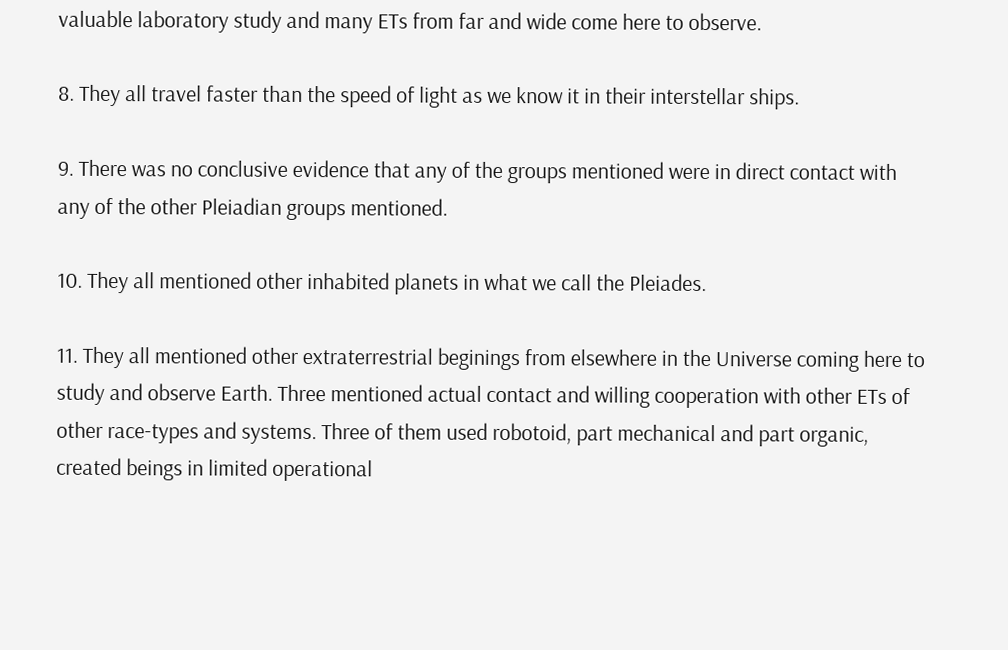valuable laboratory study and many ETs from far and wide come here to observe.

8. They all travel faster than the speed of light as we know it in their interstellar ships.

9. There was no conclusive evidence that any of the groups mentioned were in direct contact with any of the other Pleiadian groups mentioned.

10. They all mentioned other inhabited planets in what we call the Pleiades.

11. They all mentioned other extraterrestrial beginings from elsewhere in the Universe coming here to study and observe Earth. Three mentioned actual contact and willing cooperation with other ETs of other race-types and systems. Three of them used robotoid, part mechanical and part organic, created beings in limited operational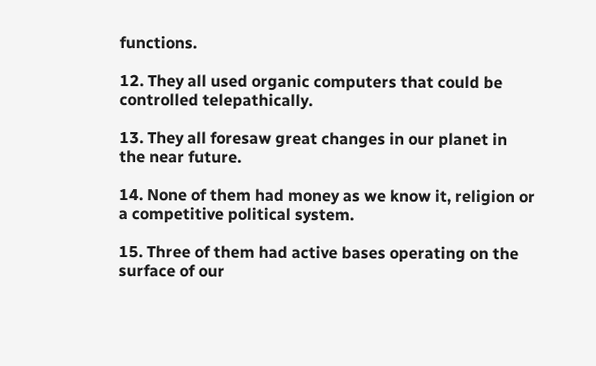functions.

12. They all used organic computers that could be controlled telepathically.

13. They all foresaw great changes in our planet in the near future.

14. None of them had money as we know it, religion or a competitive political system.

15. Three of them had active bases operating on the surface of our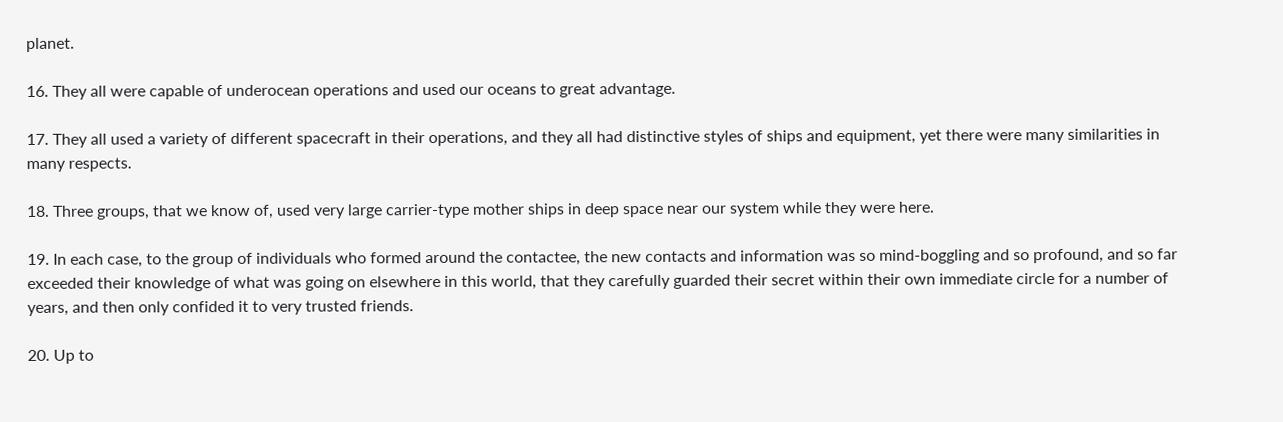planet.

16. They all were capable of underocean operations and used our oceans to great advantage.

17. They all used a variety of different spacecraft in their operations, and they all had distinctive styles of ships and equipment, yet there were many similarities in many respects.

18. Three groups, that we know of, used very large carrier-type mother ships in deep space near our system while they were here.

19. In each case, to the group of individuals who formed around the contactee, the new contacts and information was so mind-boggling and so profound, and so far exceeded their knowledge of what was going on elsewhere in this world, that they carefully guarded their secret within their own immediate circle for a number of years, and then only confided it to very trusted friends.

20. Up to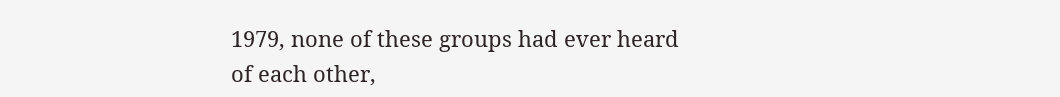1979, none of these groups had ever heard of each other,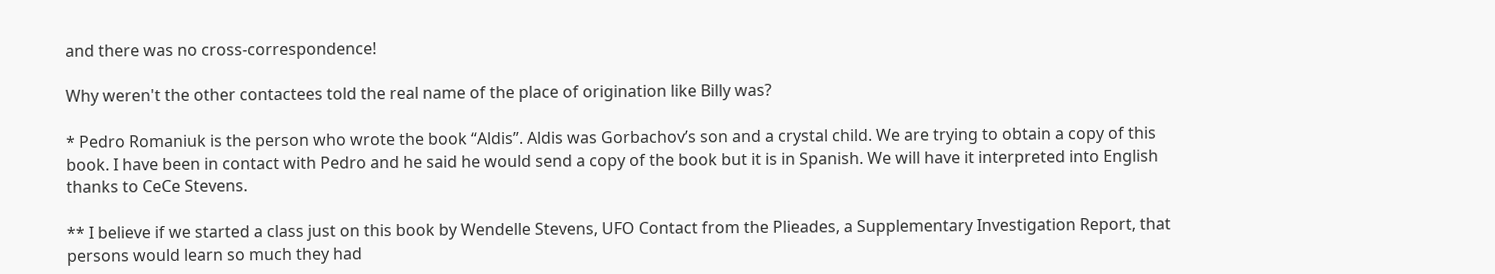and there was no cross-correspondence!

Why weren't the other contactees told the real name of the place of origination like Billy was?

* Pedro Romaniuk is the person who wrote the book “Aldis”. Aldis was Gorbachov’s son and a crystal child. We are trying to obtain a copy of this book. I have been in contact with Pedro and he said he would send a copy of the book but it is in Spanish. We will have it interpreted into English thanks to CeCe Stevens.

** I believe if we started a class just on this book by Wendelle Stevens, UFO Contact from the Plieades, a Supplementary Investigation Report, that persons would learn so much they had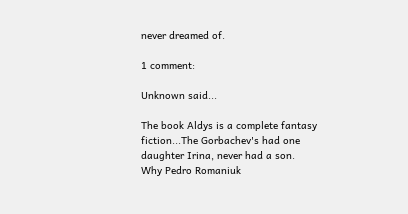never dreamed of.

1 comment:

Unknown said...

The book Aldys is a complete fantasy fiction...The Gorbachev's had one daughter Irina, never had a son. Why Pedro Romaniuk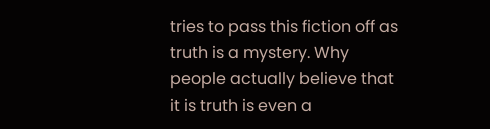tries to pass this fiction off as truth is a mystery. Why people actually believe that it is truth is even a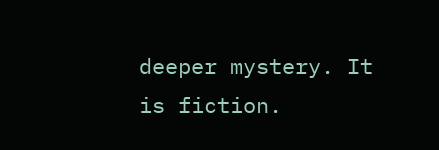deeper mystery. It is fiction.